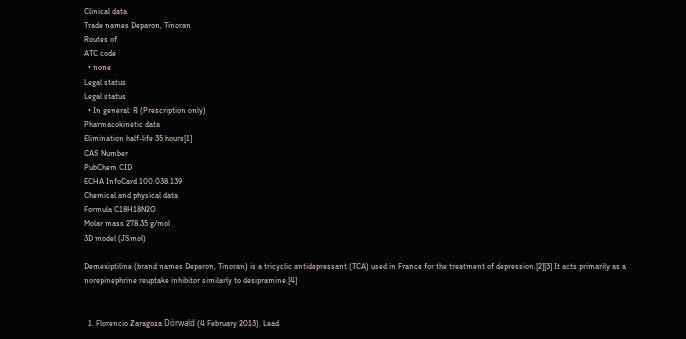Clinical data
Trade names Deparon, Tinoran
Routes of
ATC code
  • none
Legal status
Legal status
  • In general: ℞ (Prescription only)
Pharmacokinetic data
Elimination half-life 35 hours[1]
CAS Number
PubChem CID
ECHA InfoCard 100.038.139
Chemical and physical data
Formula C18H18N2O
Molar mass 278.35 g/mol
3D model (JSmol)

Demexiptiline (brand names Deparon, Tinoran) is a tricyclic antidepressant (TCA) used in France for the treatment of depression.[2][3] It acts primarily as a norepinephrine reuptake inhibitor similarly to desipramine.[4]


  1. Florencio Zaragoza Dörwald (4 February 2013). Lead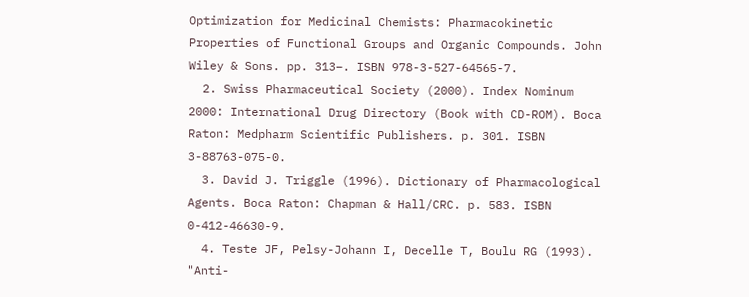Optimization for Medicinal Chemists: Pharmacokinetic Properties of Functional Groups and Organic Compounds. John Wiley & Sons. pp. 313–. ISBN 978-3-527-64565-7.
  2. Swiss Pharmaceutical Society (2000). Index Nominum 2000: International Drug Directory (Book with CD-ROM). Boca Raton: Medpharm Scientific Publishers. p. 301. ISBN 3-88763-075-0.
  3. David J. Triggle (1996). Dictionary of Pharmacological Agents. Boca Raton: Chapman & Hall/CRC. p. 583. ISBN 0-412-46630-9.
  4. Teste JF, Pelsy-Johann I, Decelle T, Boulu RG (1993). "Anti-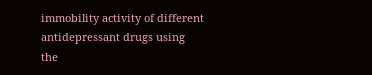immobility activity of different antidepressant drugs using the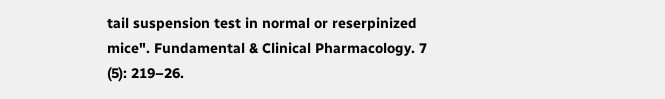tail suspension test in normal or reserpinized mice". Fundamental & Clinical Pharmacology. 7 (5): 219–26.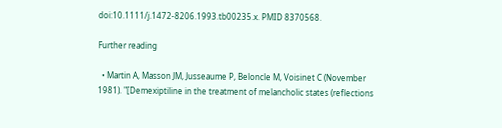doi:10.1111/j.1472-8206.1993.tb00235.x. PMID 8370568.

Further reading

  • Martin A, Masson JM, Jusseaume P, Beloncle M, Voisinet C (November 1981). "[Demexiptiline in the treatment of melancholic states (reflections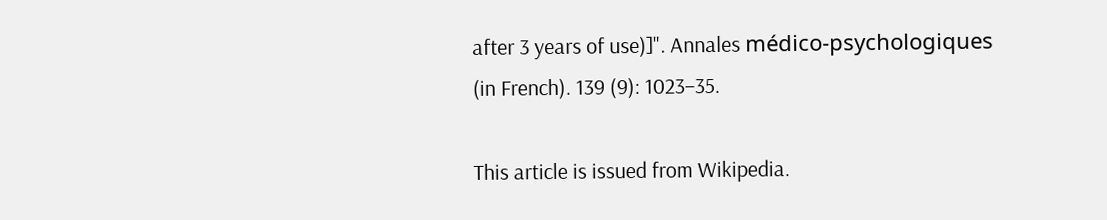after 3 years of use)]". Annales médico-psychologiques (in French). 139 (9): 1023–35.

This article is issued from Wikipedia.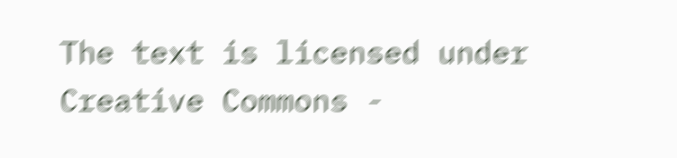The text is licensed under Creative Commons -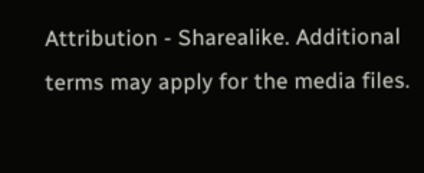Attribution - Sharealike. Additional terms may apply for the media files.